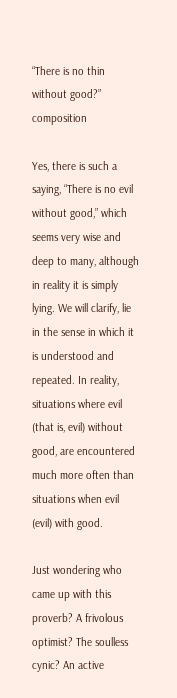“There is no thin without good?” composition

Yes, there is such a saying, “There is no evil without good,” which seems very wise and deep to many, although in reality it is simply lying. We will clarify, lie in the sense in which it is understood and repeated. In reality, situations where evil (that is, evil) without good, are encountered much more often than situations when evil (evil) with good.

Just wondering who came up with this proverb? A frivolous optimist? The soulless cynic? An active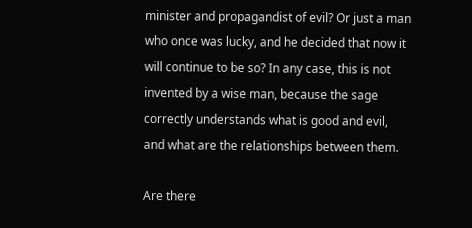minister and propagandist of evil? Or just a man who once was lucky, and he decided that now it will continue to be so? In any case, this is not invented by a wise man, because the sage correctly understands what is good and evil, and what are the relationships between them.

Are there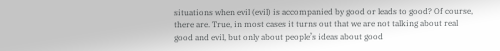situations when evil (evil) is accompanied by good or leads to good? Of course, there are. True, in most cases it turns out that we are not talking about real good and evil, but only about people’s ideas about good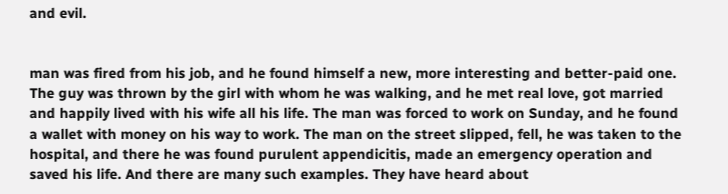and evil.


man was fired from his job, and he found himself a new, more interesting and better-paid one. The guy was thrown by the girl with whom he was walking, and he met real love, got married and happily lived with his wife all his life. The man was forced to work on Sunday, and he found a wallet with money on his way to work. The man on the street slipped, fell, he was taken to the hospital, and there he was found purulent appendicitis, made an emergency operation and saved his life. And there are many such examples. They have heard about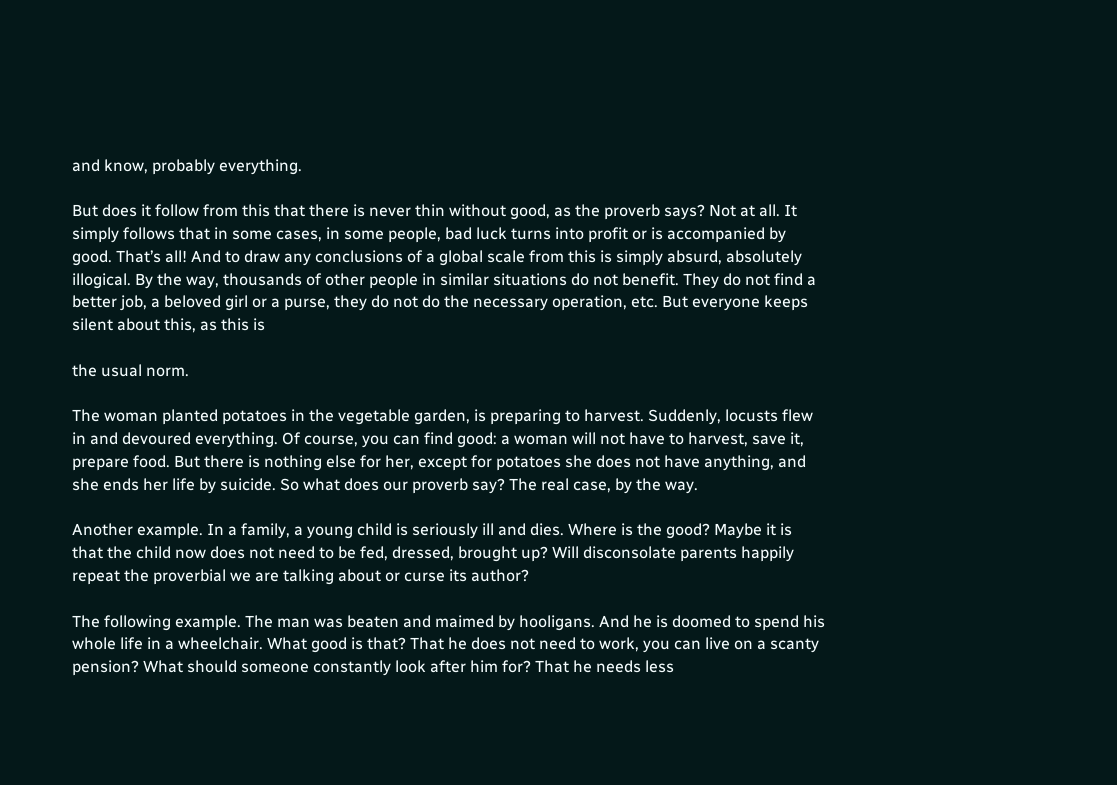and know, probably everything.

But does it follow from this that there is never thin without good, as the proverb says? Not at all. It simply follows that in some cases, in some people, bad luck turns into profit or is accompanied by good. That’s all! And to draw any conclusions of a global scale from this is simply absurd, absolutely illogical. By the way, thousands of other people in similar situations do not benefit. They do not find a better job, a beloved girl or a purse, they do not do the necessary operation, etc. But everyone keeps silent about this, as this is

the usual norm.

The woman planted potatoes in the vegetable garden, is preparing to harvest. Suddenly, locusts flew in and devoured everything. Of course, you can find good: a woman will not have to harvest, save it, prepare food. But there is nothing else for her, except for potatoes she does not have anything, and she ends her life by suicide. So what does our proverb say? The real case, by the way.

Another example. In a family, a young child is seriously ill and dies. Where is the good? Maybe it is that the child now does not need to be fed, dressed, brought up? Will disconsolate parents happily repeat the proverbial we are talking about or curse its author?

The following example. The man was beaten and maimed by hooligans. And he is doomed to spend his whole life in a wheelchair. What good is that? That he does not need to work, you can live on a scanty pension? What should someone constantly look after him for? That he needs less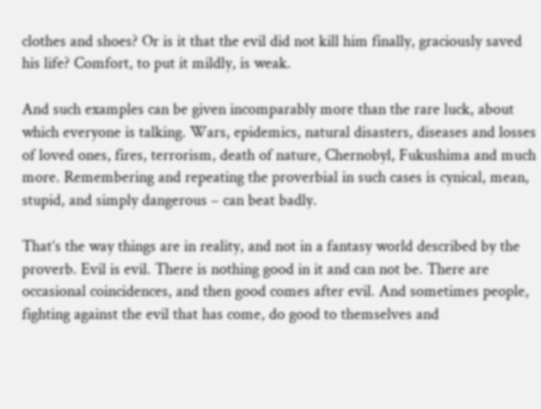clothes and shoes? Or is it that the evil did not kill him finally, graciously saved his life? Comfort, to put it mildly, is weak.

And such examples can be given incomparably more than the rare luck, about which everyone is talking. Wars, epidemics, natural disasters, diseases and losses of loved ones, fires, terrorism, death of nature, Chernobyl, Fukushima and much more. Remembering and repeating the proverbial in such cases is cynical, mean, stupid, and simply dangerous – can beat badly.

That’s the way things are in reality, and not in a fantasy world described by the proverb. Evil is evil. There is nothing good in it and can not be. There are occasional coincidences, and then good comes after evil. And sometimes people, fighting against the evil that has come, do good to themselves and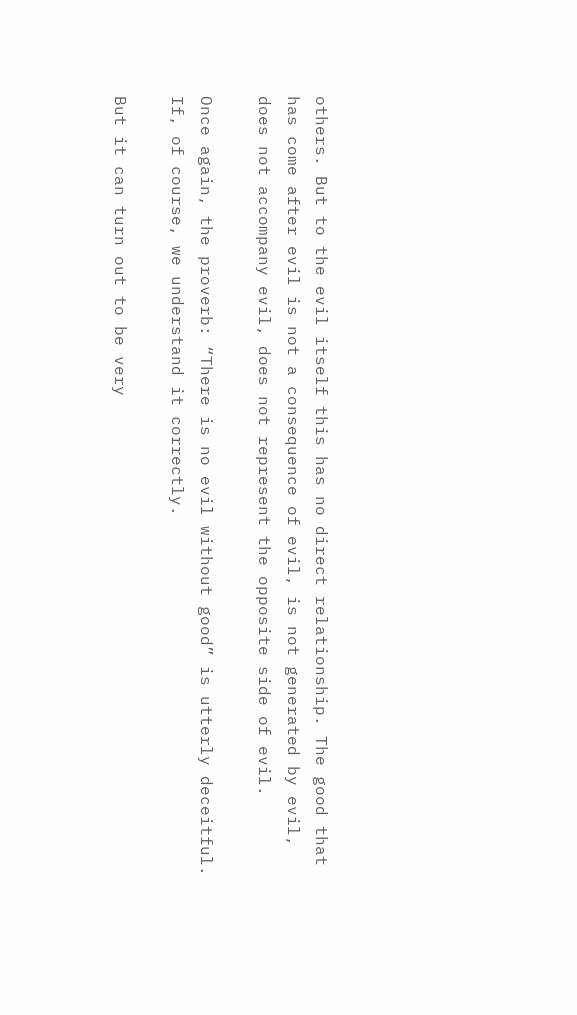others. But to the evil itself this has no direct relationship. The good that has come after evil is not a consequence of evil, is not generated by evil, does not accompany evil, does not represent the opposite side of evil.

Once again, the proverb: “There is no evil without good” is utterly deceitful. If, of course, we understand it correctly.

But it can turn out to be very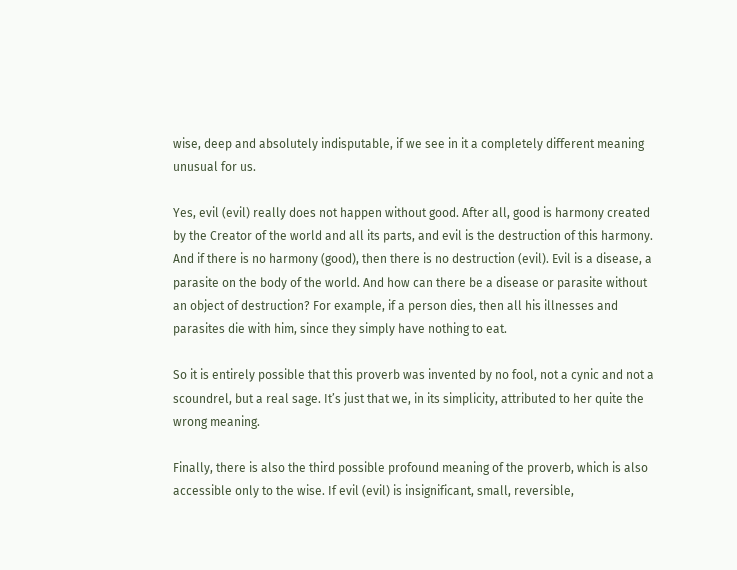wise, deep and absolutely indisputable, if we see in it a completely different meaning unusual for us.

Yes, evil (evil) really does not happen without good. After all, good is harmony created by the Creator of the world and all its parts, and evil is the destruction of this harmony. And if there is no harmony (good), then there is no destruction (evil). Evil is a disease, a parasite on the body of the world. And how can there be a disease or parasite without an object of destruction? For example, if a person dies, then all his illnesses and parasites die with him, since they simply have nothing to eat.

So it is entirely possible that this proverb was invented by no fool, not a cynic and not a scoundrel, but a real sage. It’s just that we, in its simplicity, attributed to her quite the wrong meaning.

Finally, there is also the third possible profound meaning of the proverb, which is also accessible only to the wise. If evil (evil) is insignificant, small, reversible,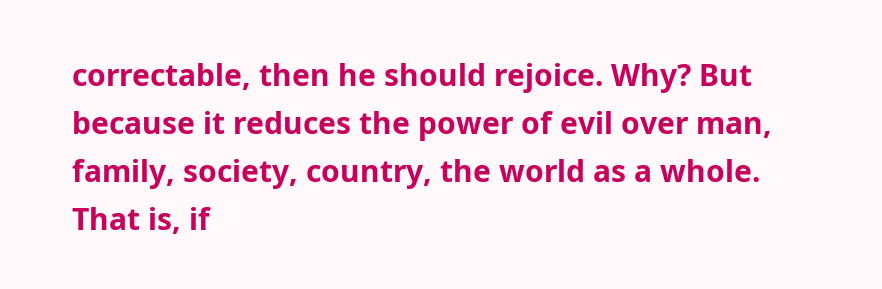correctable, then he should rejoice. Why? But because it reduces the power of evil over man, family, society, country, the world as a whole. That is, if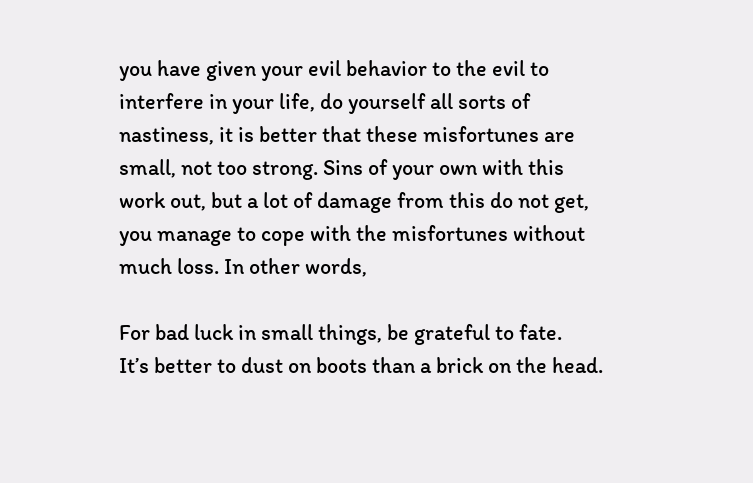you have given your evil behavior to the evil to interfere in your life, do yourself all sorts of nastiness, it is better that these misfortunes are small, not too strong. Sins of your own with this work out, but a lot of damage from this do not get, you manage to cope with the misfortunes without much loss. In other words,

For bad luck in small things, be grateful to fate.
It’s better to dust on boots than a brick on the head.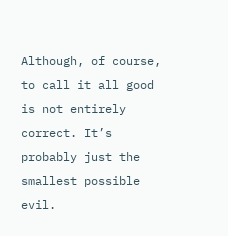Although, of course, to call it all good is not entirely correct. It’s probably just the smallest possible evil.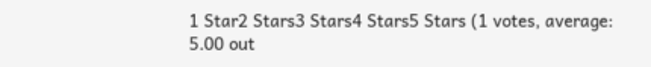1 Star2 Stars3 Stars4 Stars5 Stars (1 votes, average: 5.00 out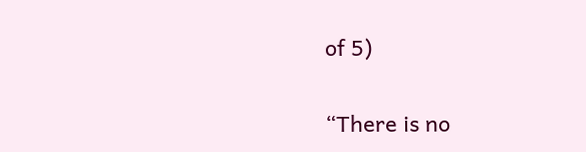of 5)

“There is no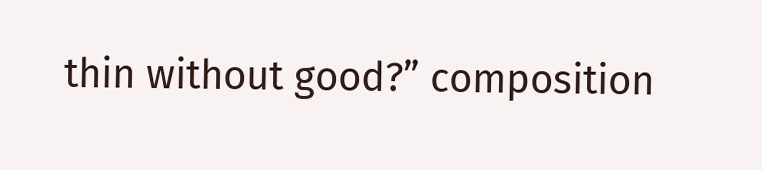thin without good?” composition